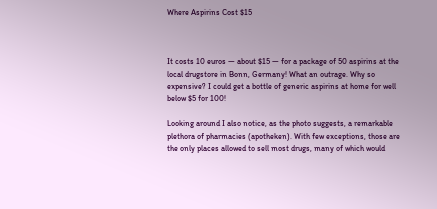Where Aspirins Cost $15



It costs 10 euros — about $15 — for a package of 50 aspirins at the local drugstore in Bonn, Germany! What an outrage. Why so expensive? I could get a bottle of generic aspirins at home for well below $5 for 100!

Looking around I also notice, as the photo suggests, a remarkable plethora of pharmacies (apotheken). With few exceptions, those are the only places allowed to sell most drugs, many of which would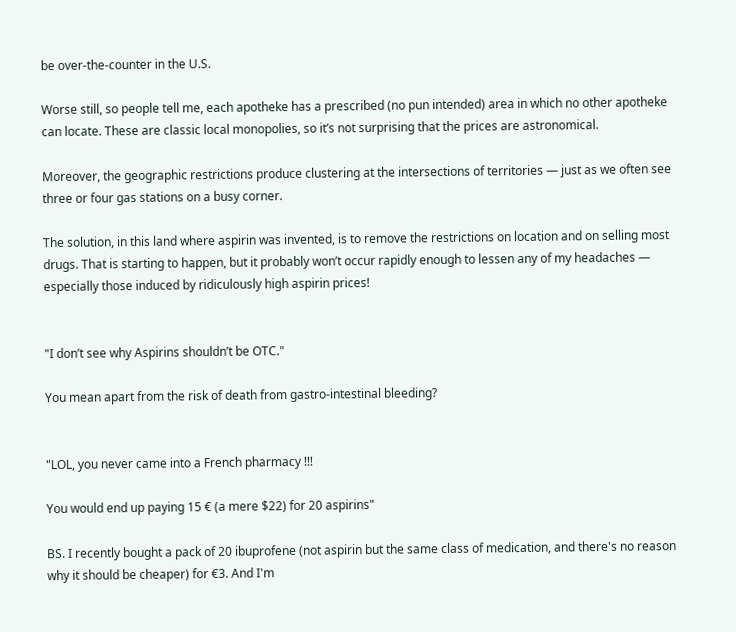be over-the-counter in the U.S.

Worse still, so people tell me, each apotheke has a prescribed (no pun intended) area in which no other apotheke can locate. These are classic local monopolies, so it’s not surprising that the prices are astronomical.

Moreover, the geographic restrictions produce clustering at the intersections of territories — just as we often see three or four gas stations on a busy corner.

The solution, in this land where aspirin was invented, is to remove the restrictions on location and on selling most drugs. That is starting to happen, but it probably won’t occur rapidly enough to lessen any of my headaches — especially those induced by ridiculously high aspirin prices!


"I don’t see why Aspirins shouldn’t be OTC."

You mean apart from the risk of death from gastro-intestinal bleeding?


"LOL, you never came into a French pharmacy !!!

You would end up paying 15 € (a mere $22) for 20 aspirins"

BS. I recently bought a pack of 20 ibuprofene (not aspirin but the same class of medication, and there's no reason why it should be cheaper) for €3. And I'm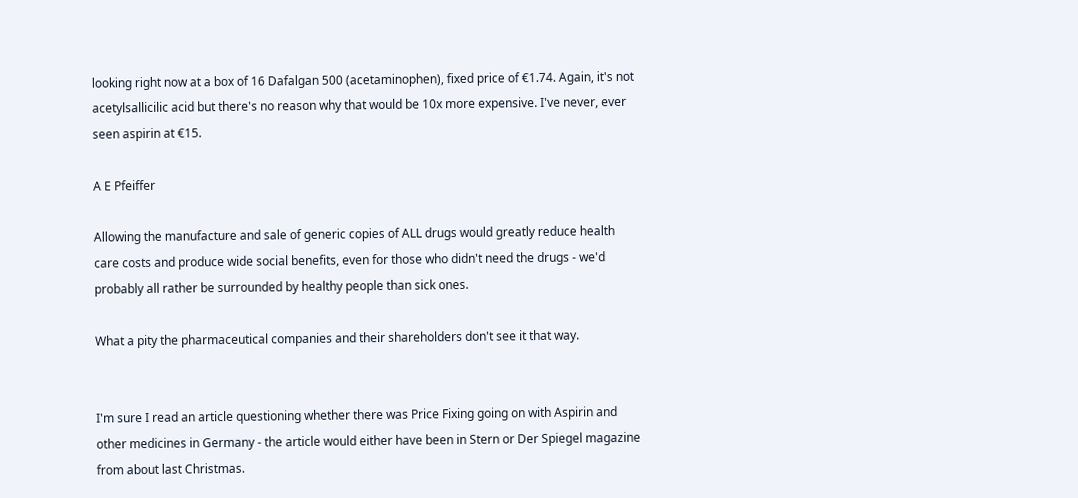looking right now at a box of 16 Dafalgan 500 (acetaminophen), fixed price of €1.74. Again, it's not acetylsallicilic acid but there's no reason why that would be 10x more expensive. I've never, ever seen aspirin at €15.

A E Pfeiffer

Allowing the manufacture and sale of generic copies of ALL drugs would greatly reduce health care costs and produce wide social benefits, even for those who didn't need the drugs - we'd probably all rather be surrounded by healthy people than sick ones.

What a pity the pharmaceutical companies and their shareholders don't see it that way.


I'm sure I read an article questioning whether there was Price Fixing going on with Aspirin and other medicines in Germany - the article would either have been in Stern or Der Spiegel magazine from about last Christmas.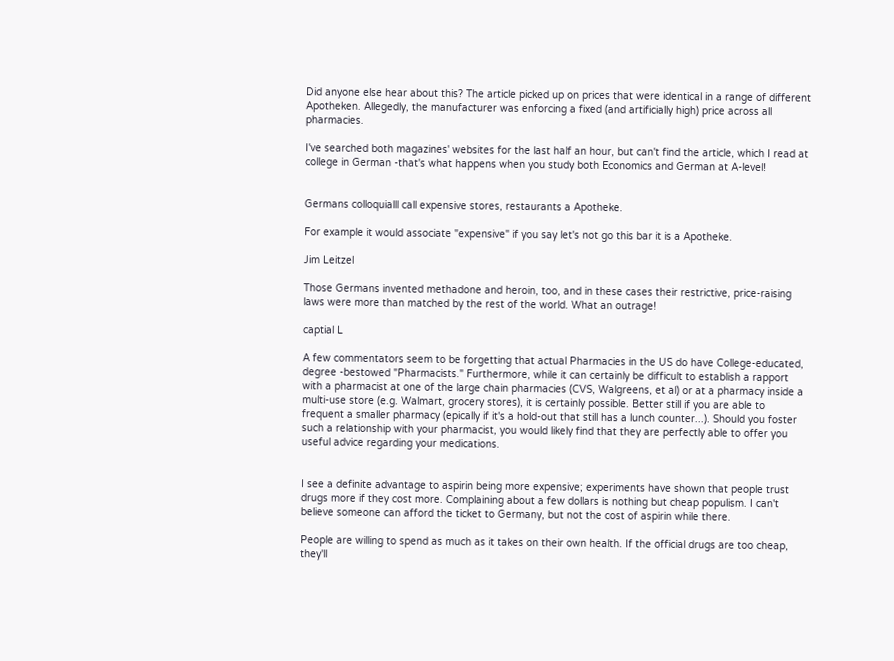Did anyone else hear about this? The article picked up on prices that were identical in a range of different Apotheken. Allegedly, the manufacturer was enforcing a fixed (and artificially high) price across all pharmacies.

I've searched both magazines' websites for the last half an hour, but can't find the article, which I read at college in German -that's what happens when you study both Economics and German at A-level!


Germans colloquialll call expensive stores, restaurants a Apotheke.

For example it would associate "expensive" if you say let's not go this bar it is a Apotheke.

Jim Leitzel

Those Germans invented methadone and heroin, too, and in these cases their restrictive, price-raising laws were more than matched by the rest of the world. What an outrage!

captial L

A few commentators seem to be forgetting that actual Pharmacies in the US do have College-educated, degree -bestowed "Pharmacists." Furthermore, while it can certainly be difficult to establish a rapport with a pharmacist at one of the large chain pharmacies (CVS, Walgreens, et al) or at a pharmacy inside a multi-use store (e.g. Walmart, grocery stores), it is certainly possible. Better still if you are able to frequent a smaller pharmacy (epically if it's a hold-out that still has a lunch counter...). Should you foster such a relationship with your pharmacist, you would likely find that they are perfectly able to offer you useful advice regarding your medications.


I see a definite advantage to aspirin being more expensive; experiments have shown that people trust drugs more if they cost more. Complaining about a few dollars is nothing but cheap populism. I can't believe someone can afford the ticket to Germany, but not the cost of aspirin while there.

People are willing to spend as much as it takes on their own health. If the official drugs are too cheap, they'll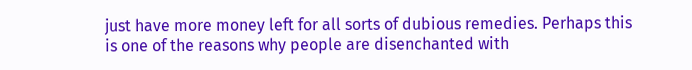just have more money left for all sorts of dubious remedies. Perhaps this is one of the reasons why people are disenchanted with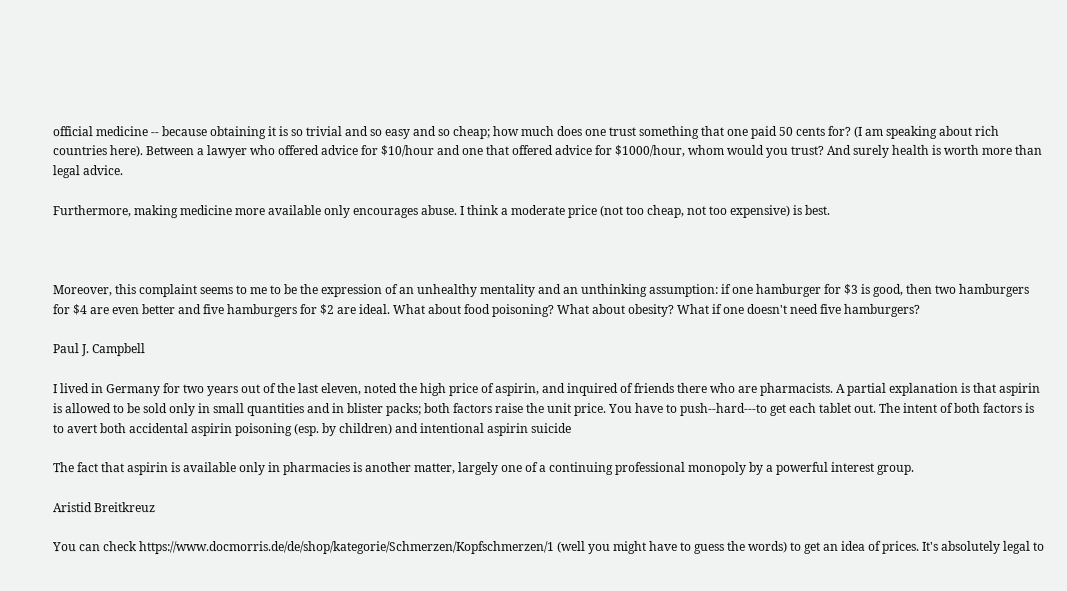official medicine -- because obtaining it is so trivial and so easy and so cheap; how much does one trust something that one paid 50 cents for? (I am speaking about rich countries here). Between a lawyer who offered advice for $10/hour and one that offered advice for $1000/hour, whom would you trust? And surely health is worth more than legal advice.

Furthermore, making medicine more available only encourages abuse. I think a moderate price (not too cheap, not too expensive) is best.



Moreover, this complaint seems to me to be the expression of an unhealthy mentality and an unthinking assumption: if one hamburger for $3 is good, then two hamburgers for $4 are even better and five hamburgers for $2 are ideal. What about food poisoning? What about obesity? What if one doesn't need five hamburgers?

Paul J. Campbell

I lived in Germany for two years out of the last eleven, noted the high price of aspirin, and inquired of friends there who are pharmacists. A partial explanation is that aspirin is allowed to be sold only in small quantities and in blister packs; both factors raise the unit price. You have to push--hard---to get each tablet out. The intent of both factors is to avert both accidental aspirin poisoning (esp. by children) and intentional aspirin suicide

The fact that aspirin is available only in pharmacies is another matter, largely one of a continuing professional monopoly by a powerful interest group.

Aristid Breitkreuz

You can check https://www.docmorris.de/de/shop/kategorie/Schmerzen/Kopfschmerzen/1 (well you might have to guess the words) to get an idea of prices. It's absolutely legal to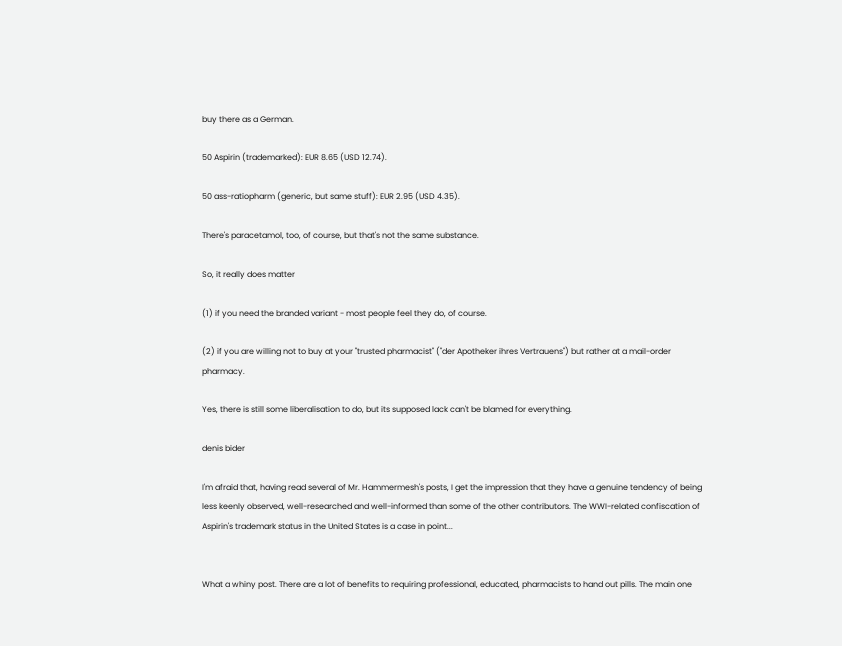buy there as a German.

50 Aspirin (trademarked): EUR 8.65 (USD 12.74).

50 ass-ratiopharm (generic, but same stuff): EUR 2.95 (USD 4.35).

There's paracetamol, too, of course, but that's not the same substance.

So, it really does matter

(1) if you need the branded variant - most people feel they do, of course.

(2) if you are willing not to buy at your "trusted pharmacist" ("der Apotheker ihres Vertrauens") but rather at a mail-order pharmacy.

Yes, there is still some liberalisation to do, but its supposed lack can't be blamed for everything.

denis bider

I'm afraid that, having read several of Mr. Hammermesh's posts, I get the impression that they have a genuine tendency of being less keenly observed, well-researched and well-informed than some of the other contributors. The WWI-related confiscation of Aspirin's trademark status in the United States is a case in point...


What a whiny post. There are a lot of benefits to requiring professional, educated, pharmacists to hand out pills. The main one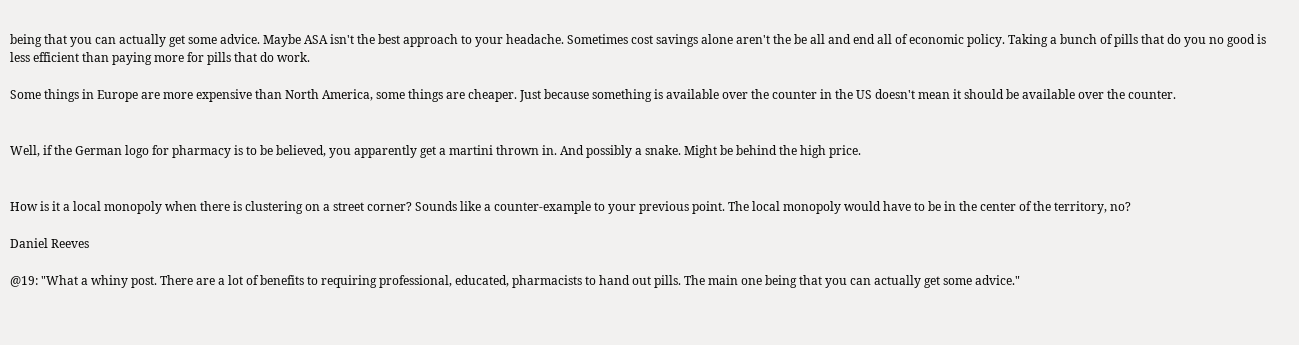being that you can actually get some advice. Maybe ASA isn't the best approach to your headache. Sometimes cost savings alone aren't the be all and end all of economic policy. Taking a bunch of pills that do you no good is less efficient than paying more for pills that do work.

Some things in Europe are more expensive than North America, some things are cheaper. Just because something is available over the counter in the US doesn't mean it should be available over the counter.


Well, if the German logo for pharmacy is to be believed, you apparently get a martini thrown in. And possibly a snake. Might be behind the high price.


How is it a local monopoly when there is clustering on a street corner? Sounds like a counter-example to your previous point. The local monopoly would have to be in the center of the territory, no?

Daniel Reeves

@19: "What a whiny post. There are a lot of benefits to requiring professional, educated, pharmacists to hand out pills. The main one being that you can actually get some advice."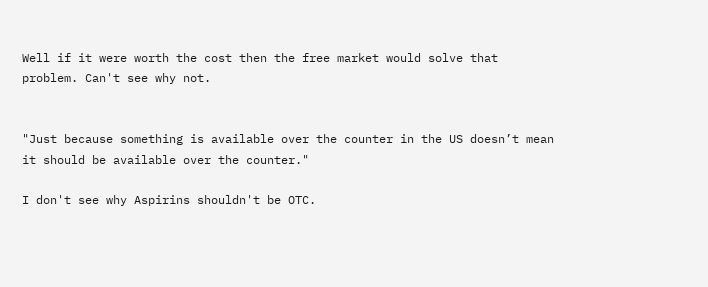Well if it were worth the cost then the free market would solve that problem. Can't see why not.


"Just because something is available over the counter in the US doesn’t mean it should be available over the counter."

I don't see why Aspirins shouldn't be OTC.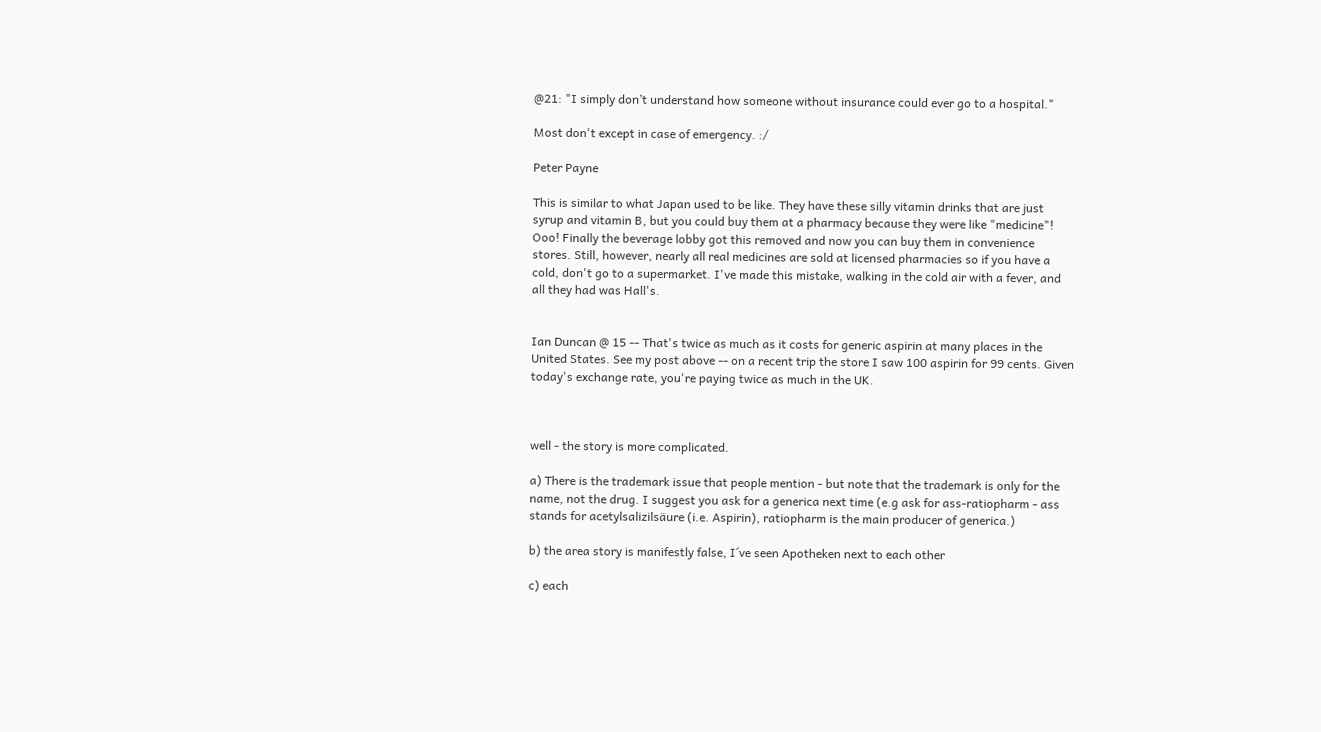@21: "I simply don’t understand how someone without insurance could ever go to a hospital."

Most don't except in case of emergency. :/

Peter Payne

This is similar to what Japan used to be like. They have these silly vitamin drinks that are just syrup and vitamin B, but you could buy them at a pharmacy because they were like "medicine"! Ooo! Finally the beverage lobby got this removed and now you can buy them in convenience stores. Still, however, nearly all real medicines are sold at licensed pharmacies so if you have a cold, don't go to a supermarket. I've made this mistake, walking in the cold air with a fever, and all they had was Hall's.


Ian Duncan @ 15 -- That's twice as much as it costs for generic aspirin at many places in the United States. See my post above -- on a recent trip the store I saw 100 aspirin for 99 cents. Given today's exchange rate, you're paying twice as much in the UK.



well - the story is more complicated.

a) There is the trademark issue that people mention - but note that the trademark is only for the name, not the drug. I suggest you ask for a generica next time (e.g ask for ass-ratiopharm - ass stands for acetylsalizilsäure (i.e. Aspirin), ratiopharm is the main producer of generica.)

b) the area story is manifestly false, I´ve seen Apotheken next to each other

c) each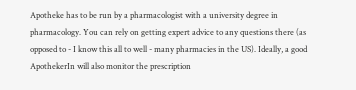Apotheke has to be run by a pharmacologist with a university degree in pharmacology. You can rely on getting expert advice to any questions there (as opposed to - I know this all to well - many pharmacies in the US). Ideally, a good ApothekerIn will also monitor the prescription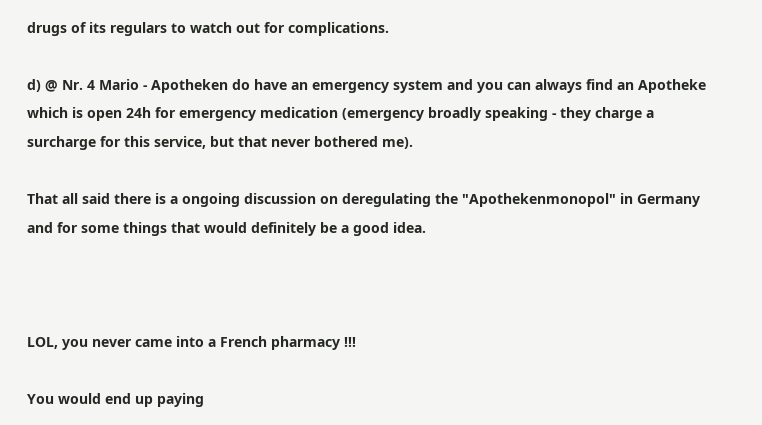drugs of its regulars to watch out for complications.

d) @ Nr. 4 Mario - Apotheken do have an emergency system and you can always find an Apotheke which is open 24h for emergency medication (emergency broadly speaking - they charge a surcharge for this service, but that never bothered me).

That all said there is a ongoing discussion on deregulating the "Apothekenmonopol" in Germany and for some things that would definitely be a good idea.



LOL, you never came into a French pharmacy !!!

You would end up paying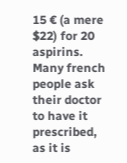15 € (a mere $22) for 20 aspirins. Many french people ask their doctor to have it prescribed, as it is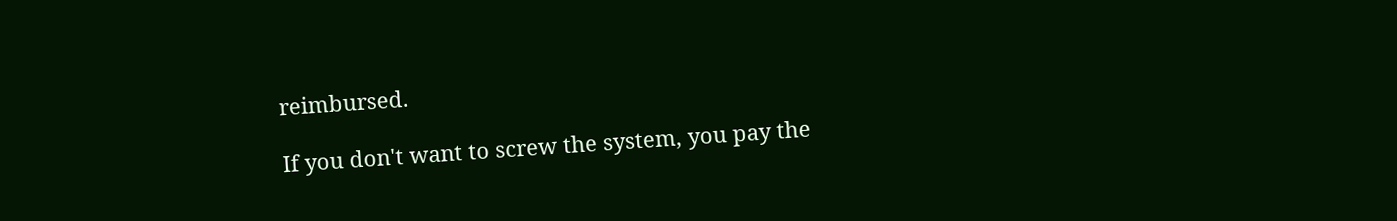reimbursed.

If you don't want to screw the system, you pay the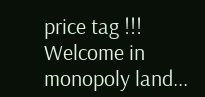price tag !!! Welcome in monopoly land...